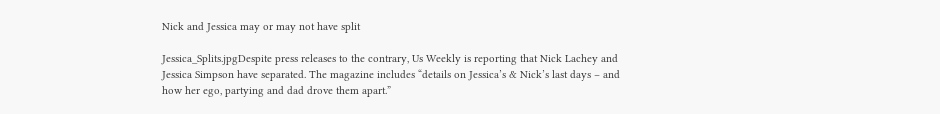Nick and Jessica may or may not have split

Jessica_Splits.jpgDespite press releases to the contrary, Us Weekly is reporting that Nick Lachey and Jessica Simpson have separated. The magazine includes “details on Jessica’s & Nick’s last days – and how her ego, partying and dad drove them apart.”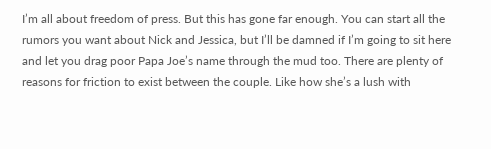I’m all about freedom of press. But this has gone far enough. You can start all the rumors you want about Nick and Jessica, but I’ll be damned if I’m going to sit here and let you drag poor Papa Joe’s name through the mud too. There are plenty of reasons for friction to exist between the couple. Like how she’s a lush with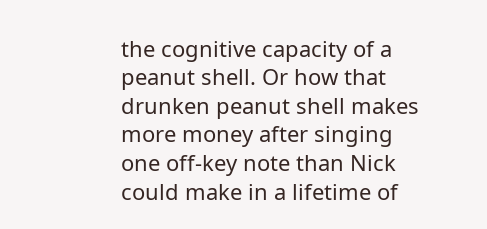the cognitive capacity of a peanut shell. Or how that drunken peanut shell makes more money after singing one off-key note than Nick could make in a lifetime of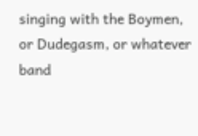singing with the Boymen, or Dudegasm, or whatever band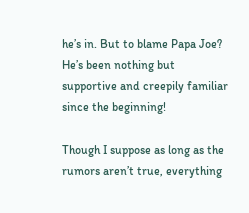he’s in. But to blame Papa Joe? He’s been nothing but supportive and creepily familiar since the beginning!

Though I suppose as long as the rumors aren’t true, everything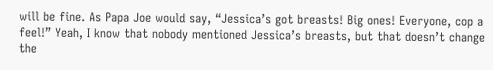will be fine. As Papa Joe would say, “Jessica’s got breasts! Big ones! Everyone, cop a feel!” Yeah, I know that nobody mentioned Jessica’s breasts, but that doesn’t change the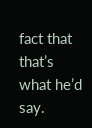fact that that’s what he’d say.